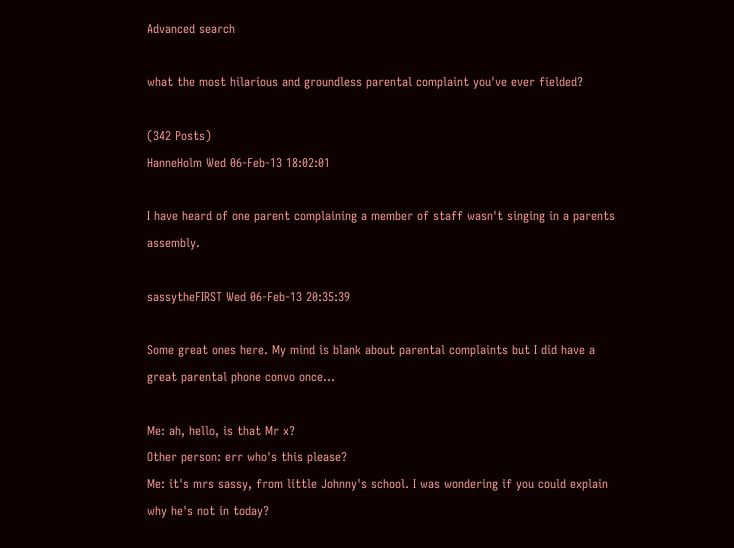Advanced search

what the most hilarious and groundless parental complaint you've ever fielded?

(342 Posts)
HanneHolm Wed 06-Feb-13 18:02:01

I have heard of one parent complaining a member of staff wasn't singing in a parents assembly.

sassytheFIRST Wed 06-Feb-13 20:35:39

Some great ones here. My mind is blank about parental complaints but I did have a great parental phone convo once...

Me: ah, hello, is that Mr x?
Other person: err who's this please?
Me: it's mrs sassy, from little Johnny's school. I was wondering if you could explain why he's not in today?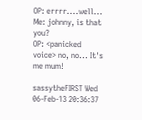OP: errrr....well...
Me: johnny, is that you?
OP: <panicked voice> no, no... It's me mum!

sassytheFIRST Wed 06-Feb-13 20:36:37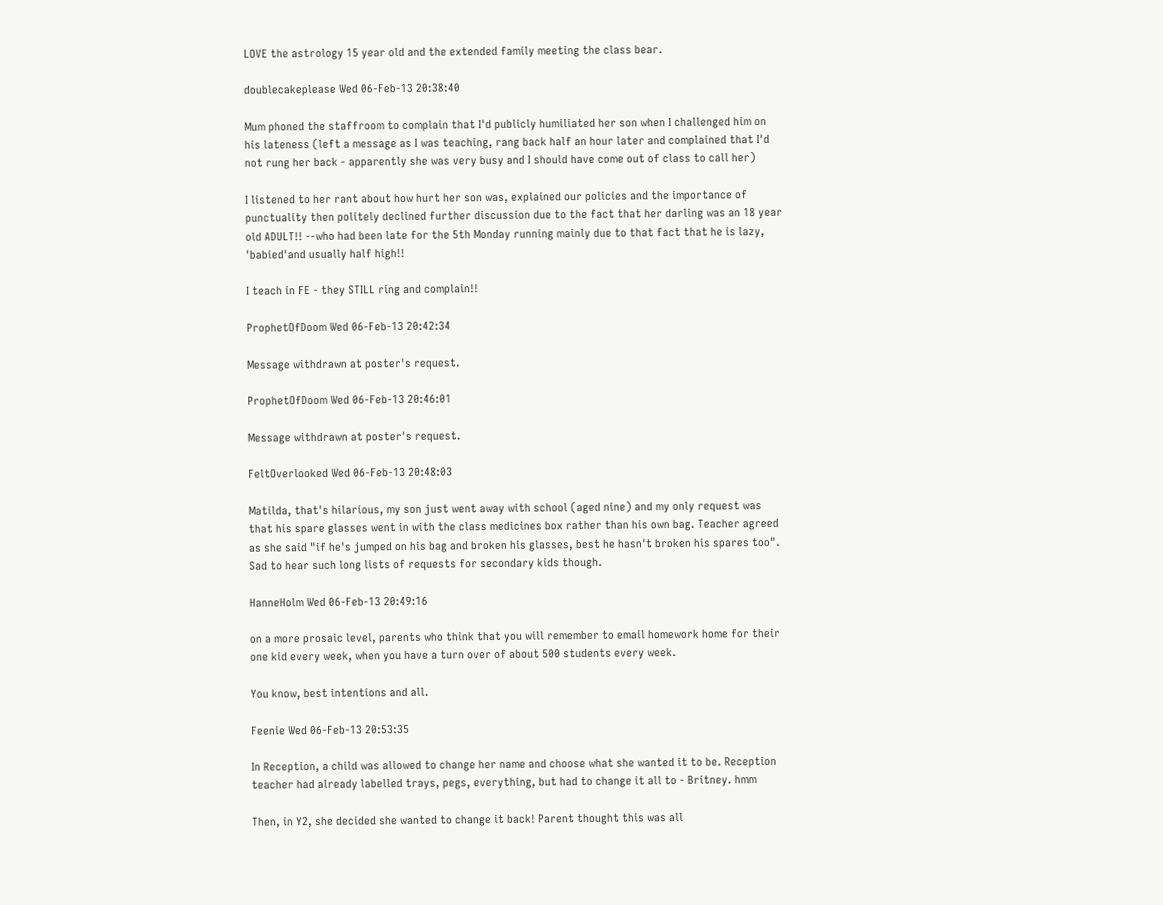LOVE the astrology 15 year old and the extended family meeting the class bear.

doublecakeplease Wed 06-Feb-13 20:38:40

Mum phoned the staffroom to complain that I'd publicly humiliated her son when I challenged him on his lateness (left a message as I was teaching, rang back half an hour later and complained that I'd not rung her back - apparently she was very busy and I should have come out of class to call her)

I listened to her rant about how hurt her son was, explained our policies and the importance of punctuality then politely declined further discussion due to the fact that her darling was an 18 year old ADULT!! --who had been late for the 5th Monday running mainly due to that fact that he is lazy, 'babied'and usually half high!!

I teach in FE - they STILL ring and complain!!

ProphetOfDoom Wed 06-Feb-13 20:42:34

Message withdrawn at poster's request.

ProphetOfDoom Wed 06-Feb-13 20:46:01

Message withdrawn at poster's request.

FeltOverlooked Wed 06-Feb-13 20:48:03

Matilda, that's hilarious, my son just went away with school (aged nine) and my only request was that his spare glasses went in with the class medicines box rather than his own bag. Teacher agreed as she said "if he's jumped on his bag and broken his glasses, best he hasn't broken his spares too". Sad to hear such long lists of requests for secondary kids though.

HanneHolm Wed 06-Feb-13 20:49:16

on a more prosaic level, parents who think that you will remember to email homework home for their one kid every week, when you have a turn over of about 500 students every week.

You know, best intentions and all.

Feenie Wed 06-Feb-13 20:53:35

In Reception, a child was allowed to change her name and choose what she wanted it to be. Reception teacher had already labelled trays, pegs, everything, but had to change it all to - Britney. hmm

Then, in Y2, she decided she wanted to change it back! Parent thought this was all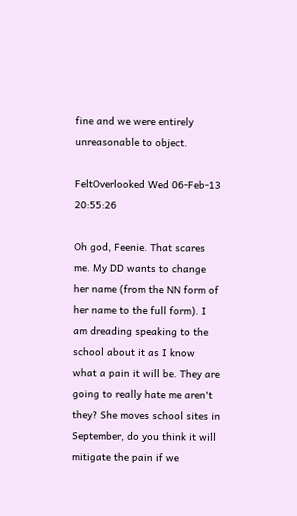fine and we were entirely unreasonable to object.

FeltOverlooked Wed 06-Feb-13 20:55:26

Oh god, Feenie. That scares me. My DD wants to change her name (from the NN form of her name to the full form). I am dreading speaking to the school about it as I know what a pain it will be. They are going to really hate me aren't they? She moves school sites in September, do you think it will mitigate the pain if we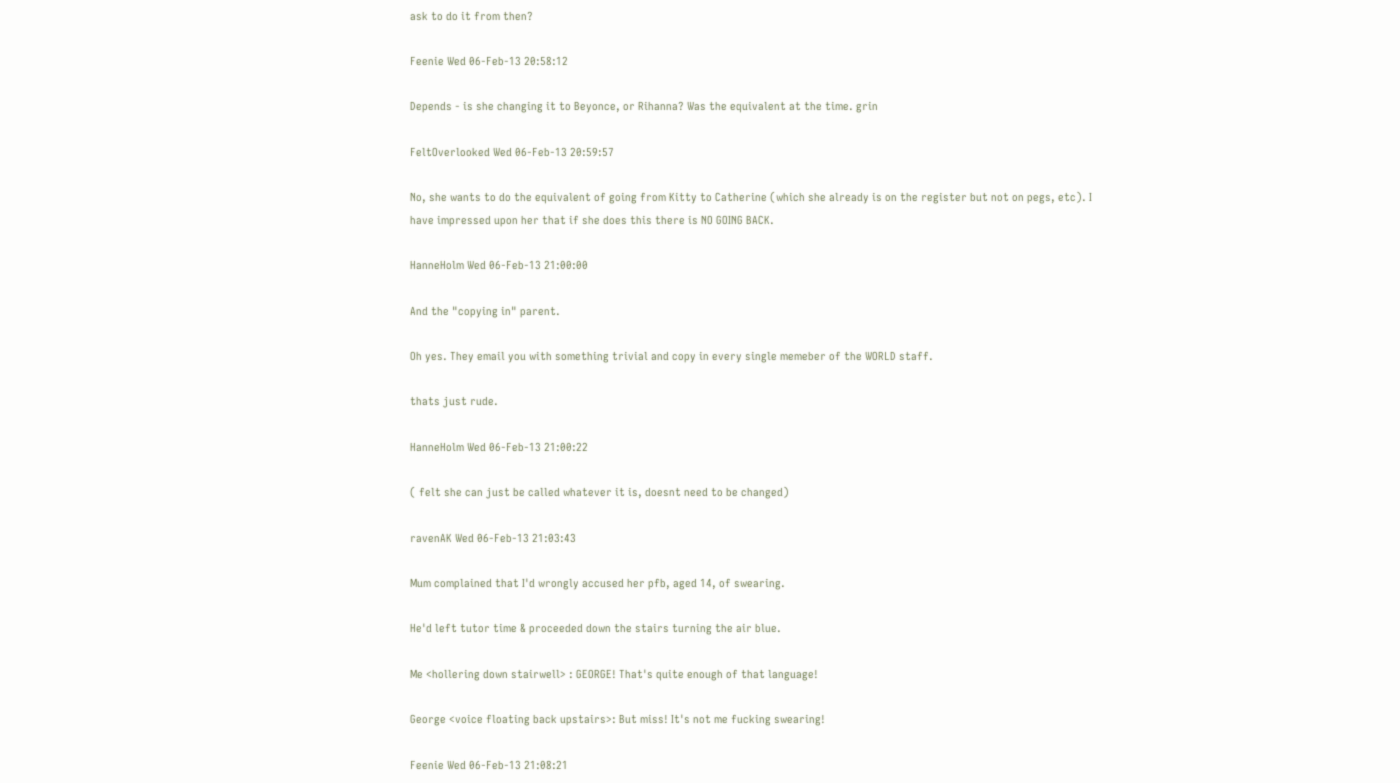ask to do it from then?

Feenie Wed 06-Feb-13 20:58:12

Depends - is she changing it to Beyonce, or Rihanna? Was the equivalent at the time. grin

FeltOverlooked Wed 06-Feb-13 20:59:57

No, she wants to do the equivalent of going from Kitty to Catherine (which she already is on the register but not on pegs, etc). I have impressed upon her that if she does this there is NO GOING BACK.

HanneHolm Wed 06-Feb-13 21:00:00

And the "copying in" parent.

Oh yes. They email you with something trivial and copy in every single memeber of the WORLD staff.

thats just rude.

HanneHolm Wed 06-Feb-13 21:00:22

( felt she can just be called whatever it is, doesnt need to be changed)

ravenAK Wed 06-Feb-13 21:03:43

Mum complained that I'd wrongly accused her pfb, aged 14, of swearing.

He'd left tutor time & proceeded down the stairs turning the air blue.

Me <hollering down stairwell> : GEORGE! That's quite enough of that language!

George <voice floating back upstairs>: But miss! It's not me fucking swearing!

Feenie Wed 06-Feb-13 21:08:21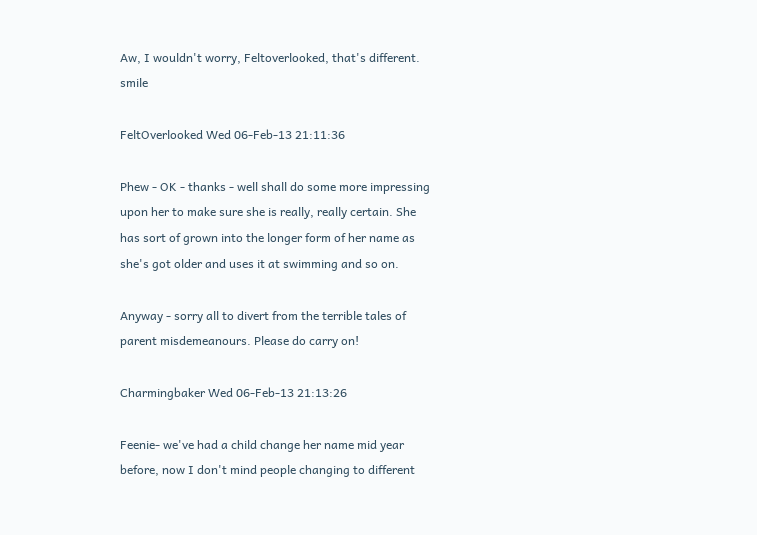Aw, I wouldn't worry, Feltoverlooked, that's different. smile

FeltOverlooked Wed 06-Feb-13 21:11:36

Phew - OK - thanks - well shall do some more impressing upon her to make sure she is really, really certain. She has sort of grown into the longer form of her name as she's got older and uses it at swimming and so on.

Anyway - sorry all to divert from the terrible tales of parent misdemeanours. Please do carry on!

Charmingbaker Wed 06-Feb-13 21:13:26

Feenie- we've had a child change her name mid year before, now I don't mind people changing to different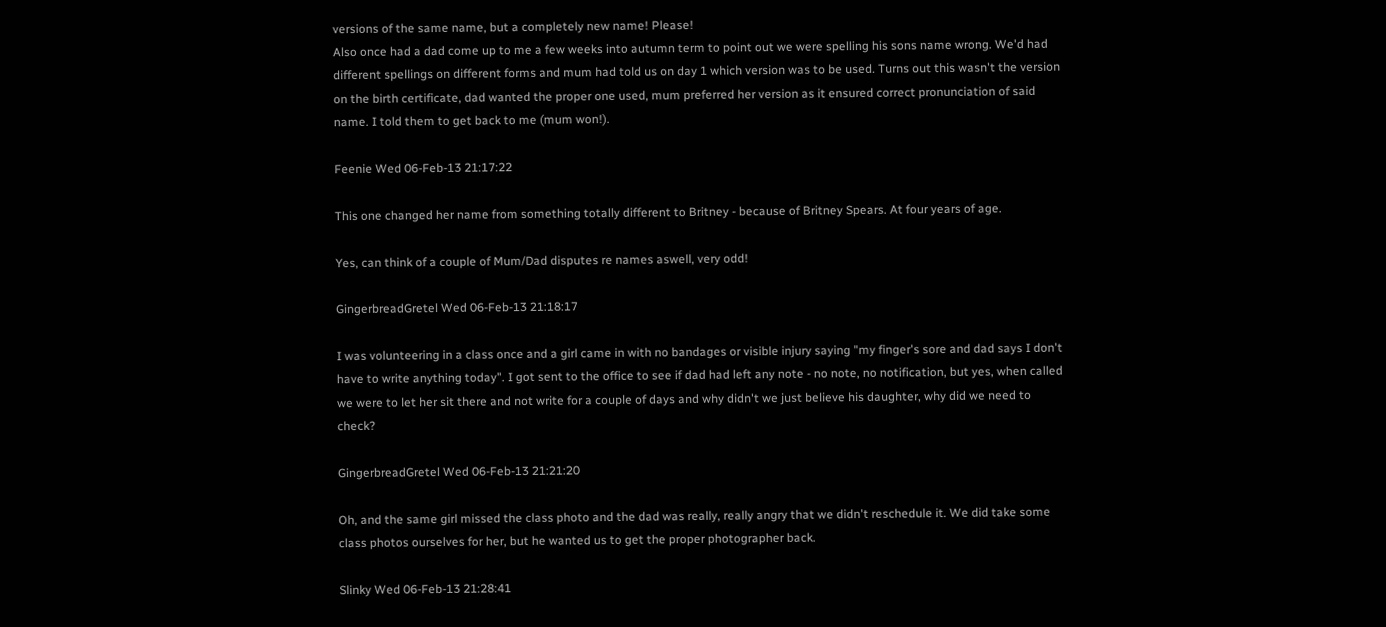versions of the same name, but a completely new name! Please!
Also once had a dad come up to me a few weeks into autumn term to point out we were spelling his sons name wrong. We'd had different spellings on different forms and mum had told us on day 1 which version was to be used. Turns out this wasn't the version on the birth certificate, dad wanted the proper one used, mum preferred her version as it ensured correct pronunciation of said name. I told them to get back to me (mum won!).

Feenie Wed 06-Feb-13 21:17:22

This one changed her name from something totally different to Britney - because of Britney Spears. At four years of age.

Yes, can think of a couple of Mum/Dad disputes re names aswell, very odd!

GingerbreadGretel Wed 06-Feb-13 21:18:17

I was volunteering in a class once and a girl came in with no bandages or visible injury saying "my finger's sore and dad says I don't have to write anything today". I got sent to the office to see if dad had left any note - no note, no notification, but yes, when called we were to let her sit there and not write for a couple of days and why didn't we just believe his daughter, why did we need to check?

GingerbreadGretel Wed 06-Feb-13 21:21:20

Oh, and the same girl missed the class photo and the dad was really, really angry that we didn't reschedule it. We did take some class photos ourselves for her, but he wanted us to get the proper photographer back.

Slinky Wed 06-Feb-13 21:28:41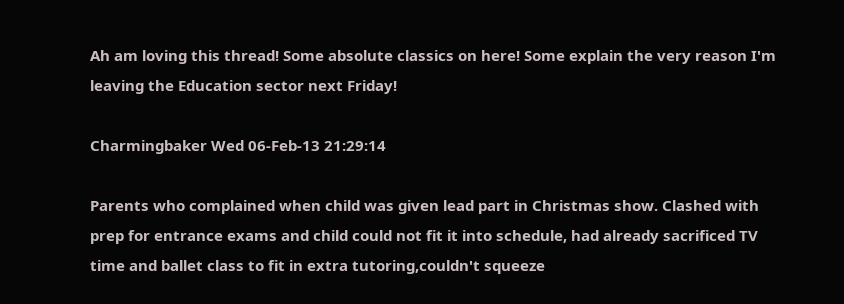Ah am loving this thread! Some absolute classics on here! Some explain the very reason I'm leaving the Education sector next Friday!

Charmingbaker Wed 06-Feb-13 21:29:14

Parents who complained when child was given lead part in Christmas show. Clashed with prep for entrance exams and child could not fit it into schedule, had already sacrificed TV time and ballet class to fit in extra tutoring,couldn't squeeze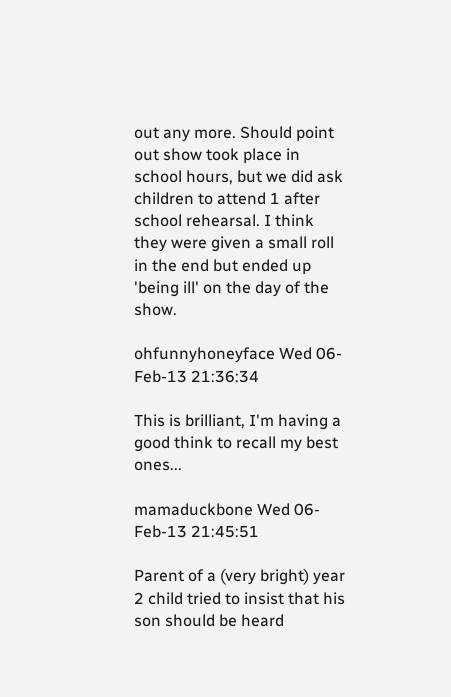out any more. Should point out show took place in school hours, but we did ask children to attend 1 after school rehearsal. I think they were given a small roll in the end but ended up 'being ill' on the day of the show.

ohfunnyhoneyface Wed 06-Feb-13 21:36:34

This is brilliant, I'm having a good think to recall my best ones...

mamaduckbone Wed 06-Feb-13 21:45:51

Parent of a (very bright) year 2 child tried to insist that his son should be heard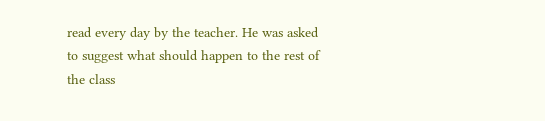read every day by the teacher. He was asked to suggest what should happen to the rest of the class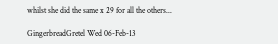whilst she did the same x 29 for all the others...

GingerbreadGretel Wed 06-Feb-13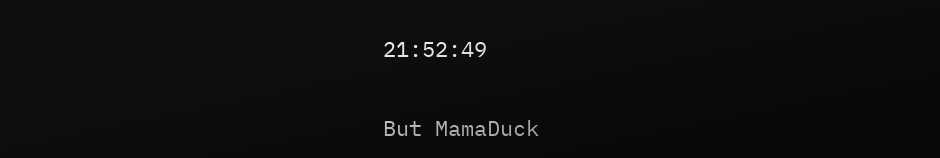21:52:49

But MamaDuck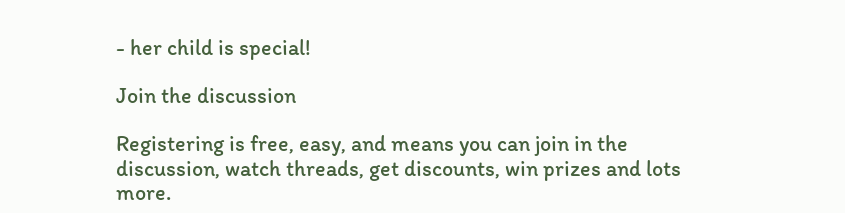- her child is special!

Join the discussion

Registering is free, easy, and means you can join in the discussion, watch threads, get discounts, win prizes and lots more.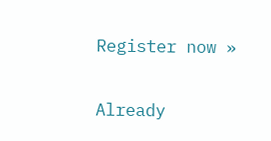Register now »

Already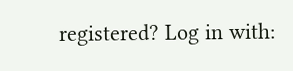registered? Log in with: